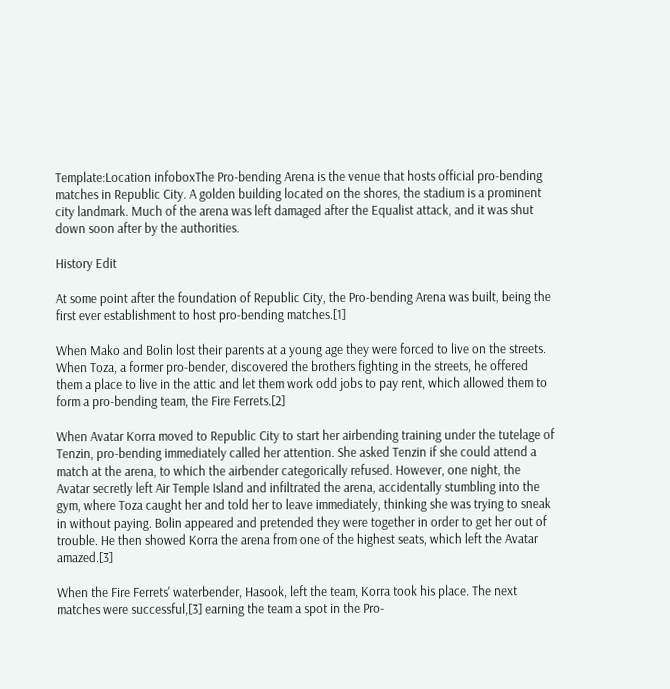Template:Location infoboxThe Pro-bending Arena is the venue that hosts official pro-bending matches in Republic City. A golden building located on the shores, the stadium is a prominent city landmark. Much of the arena was left damaged after the Equalist attack, and it was shut down soon after by the authorities.

History Edit

At some point after the foundation of Republic City, the Pro-bending Arena was built, being the first ever establishment to host pro-bending matches.[1]

When Mako and Bolin lost their parents at a young age they were forced to live on the streets. When Toza, a former pro-bender, discovered the brothers fighting in the streets, he offered them a place to live in the attic and let them work odd jobs to pay rent, which allowed them to form a pro-bending team, the Fire Ferrets.[2]

When Avatar Korra moved to Republic City to start her airbending training under the tutelage of Tenzin, pro-bending immediately called her attention. She asked Tenzin if she could attend a match at the arena, to which the airbender categorically refused. However, one night, the Avatar secretly left Air Temple Island and infiltrated the arena, accidentally stumbling into the gym, where Toza caught her and told her to leave immediately, thinking she was trying to sneak in without paying. Bolin appeared and pretended they were together in order to get her out of trouble. He then showed Korra the arena from one of the highest seats, which left the Avatar amazed.[3]

When the Fire Ferrets' waterbender, Hasook, left the team, Korra took his place. The next matches were successful,[3] earning the team a spot in the Pro-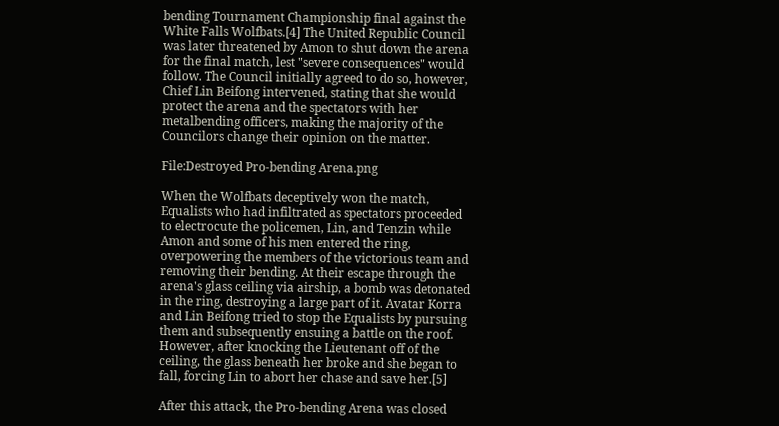bending Tournament Championship final against the White Falls Wolfbats.[4] The United Republic Council was later threatened by Amon to shut down the arena for the final match, lest "severe consequences" would follow. The Council initially agreed to do so, however, Chief Lin Beifong intervened, stating that she would protect the arena and the spectators with her metalbending officers, making the majority of the Councilors change their opinion on the matter.

File:Destroyed Pro-bending Arena.png

When the Wolfbats deceptively won the match, Equalists who had infiltrated as spectators proceeded to electrocute the policemen, Lin, and Tenzin while Amon and some of his men entered the ring, overpowering the members of the victorious team and removing their bending. At their escape through the arena's glass ceiling via airship, a bomb was detonated in the ring, destroying a large part of it. Avatar Korra and Lin Beifong tried to stop the Equalists by pursuing them and subsequently ensuing a battle on the roof. However, after knocking the Lieutenant off of the ceiling, the glass beneath her broke and she began to fall, forcing Lin to abort her chase and save her.[5]

After this attack, the Pro-bending Arena was closed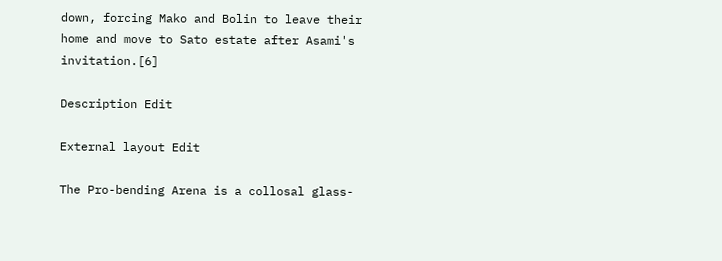down, forcing Mako and Bolin to leave their home and move to Sato estate after Asami's invitation.[6]

Description Edit

External layout Edit

The Pro-bending Arena is a collosal glass-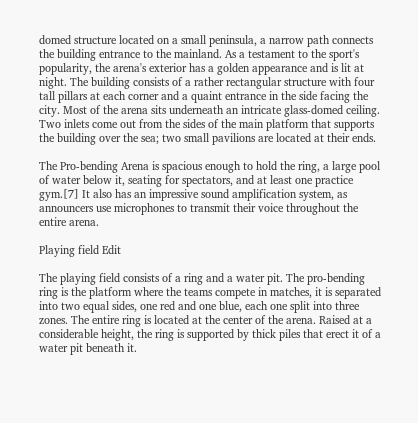domed structure located on a small peninsula, a narrow path connects the building entrance to the mainland. As a testament to the sport's popularity, the arena's exterior has a golden appearance and is lit at night. The building consists of a rather rectangular structure with four tall pillars at each corner and a quaint entrance in the side facing the city. Most of the arena sits underneath an intricate glass-domed ceiling. Two inlets come out from the sides of the main platform that supports the building over the sea; two small pavilions are located at their ends.

The Pro-bending Arena is spacious enough to hold the ring, a large pool of water below it, seating for spectators, and at least one practice gym.[7] It also has an impressive sound amplification system, as announcers use microphones to transmit their voice throughout the entire arena.

Playing field Edit

The playing field consists of a ring and a water pit. The pro-bending ring is the platform where the teams compete in matches, it is separated into two equal sides, one red and one blue, each one split into three zones. The entire ring is located at the center of the arena. Raised at a considerable height, the ring is supported by thick piles that erect it of a water pit beneath it.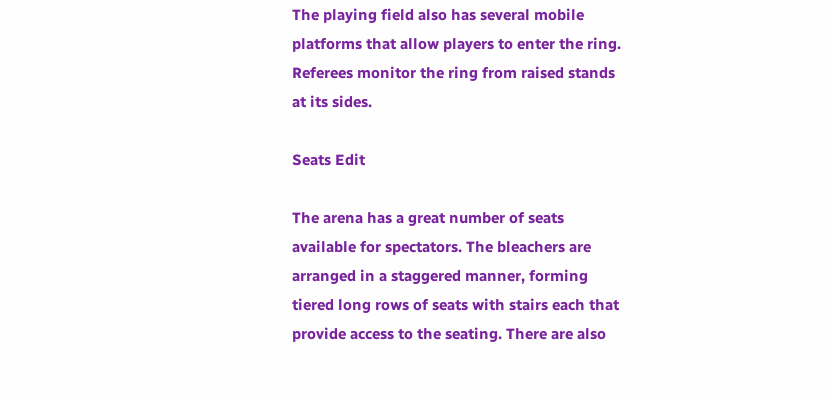The playing field also has several mobile platforms that allow players to enter the ring. Referees monitor the ring from raised stands at its sides.

Seats Edit

The arena has a great number of seats available for spectators. The bleachers are arranged in a staggered manner, forming tiered long rows of seats with stairs each that provide access to the seating. There are also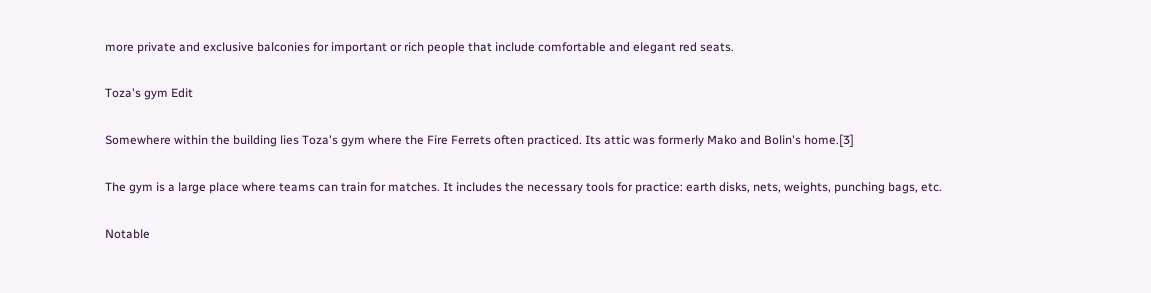more private and exclusive balconies for important or rich people that include comfortable and elegant red seats.

Toza's gym Edit

Somewhere within the building lies Toza's gym where the Fire Ferrets often practiced. Its attic was formerly Mako and Bolin's home.[3]

The gym is a large place where teams can train for matches. It includes the necessary tools for practice: earth disks, nets, weights, punching bags, etc.

Notable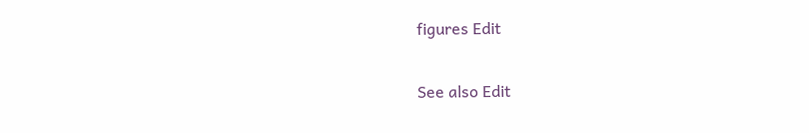figures Edit

See also Edit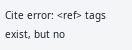Cite error: <ref> tags exist, but no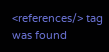<references/> tag was found